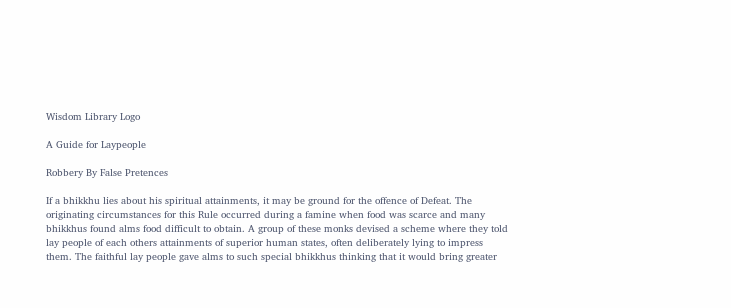Wisdom Library Logo

A Guide for Laypeople

Robbery By False Pretences

If a bhikkhu lies about his spiritual attainments, it may be ground for the offence of Defeat. The originating circumstances for this Rule occurred during a famine when food was scarce and many bhikkhus found alms food difficult to obtain. A group of these monks devised a scheme where they told lay people of each others attainments of superior human states, often deliberately lying to impress them. The faithful lay people gave alms to such special bhikkhus thinking that it would bring greater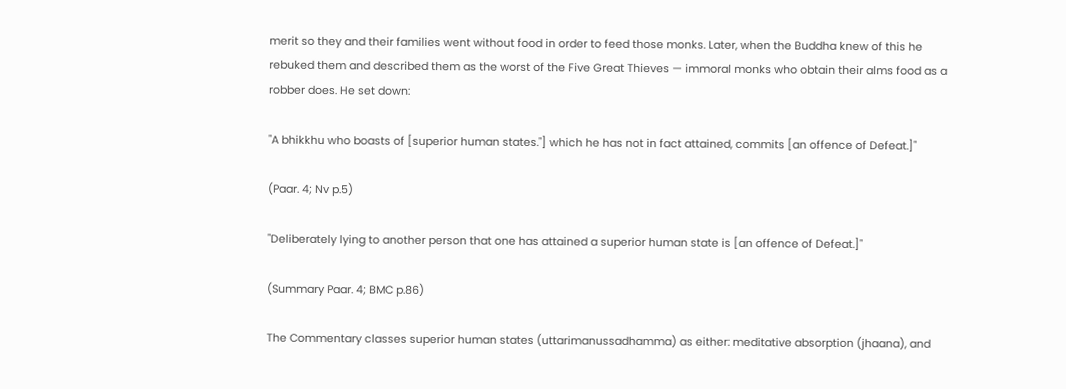merit so they and their families went without food in order to feed those monks. Later, when the Buddha knew of this he rebuked them and described them as the worst of the Five Great Thieves — immoral monks who obtain their alms food as a robber does. He set down:

"A bhikkhu who boasts of [superior human states."] which he has not in fact attained, commits [an offence of Defeat.]"

(Paar. 4; Nv p.5)

"Deliberately lying to another person that one has attained a superior human state is [an offence of Defeat.]"

(Summary Paar. 4; BMC p.86)

The Commentary classes superior human states (uttarimanussadhamma) as either: meditative absorption (jhaana), and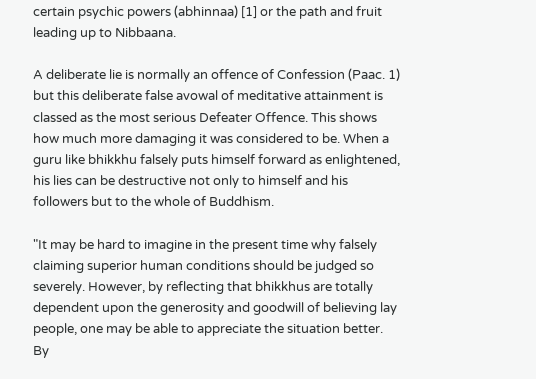certain psychic powers (abhinnaa) [1] or the path and fruit leading up to Nibbaana.

A deliberate lie is normally an offence of Confession (Paac. 1) but this deliberate false avowal of meditative attainment is classed as the most serious Defeater Offence. This shows how much more damaging it was considered to be. When a guru like bhikkhu falsely puts himself forward as enlightened, his lies can be destructive not only to himself and his followers but to the whole of Buddhism.

"It may be hard to imagine in the present time why falsely claiming superior human conditions should be judged so severely. However, by reflecting that bhikkhus are totally dependent upon the generosity and goodwill of believing lay people, one may be able to appreciate the situation better. By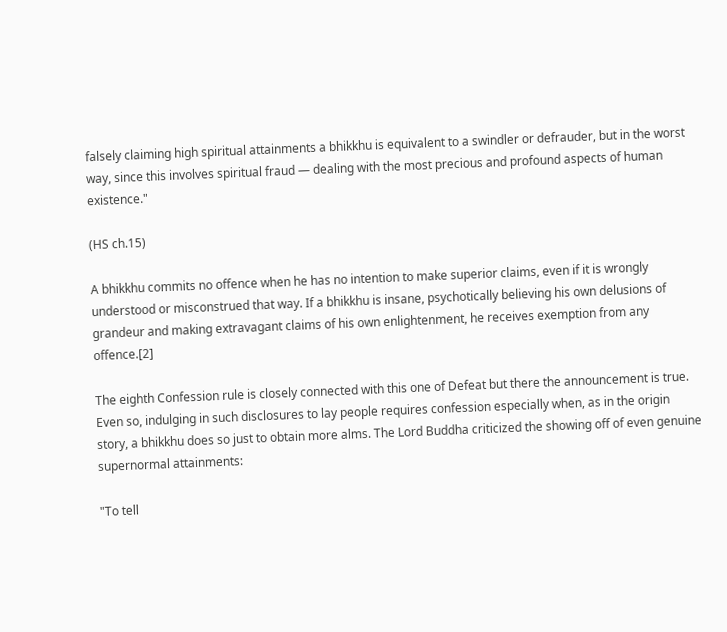falsely claiming high spiritual attainments a bhikkhu is equivalent to a swindler or defrauder, but in the worst way, since this involves spiritual fraud — dealing with the most precious and profound aspects of human existence."

(HS ch.15)

A bhikkhu commits no offence when he has no intention to make superior claims, even if it is wrongly understood or misconstrued that way. If a bhikkhu is insane, psychotically believing his own delusions of grandeur and making extravagant claims of his own enlightenment, he receives exemption from any offence.[2]

The eighth Confession rule is closely connected with this one of Defeat but there the announcement is true. Even so, indulging in such disclosures to lay people requires confession especially when, as in the origin story, a bhikkhu does so just to obtain more alms. The Lord Buddha criticized the showing off of even genuine supernormal attainments:

"To tell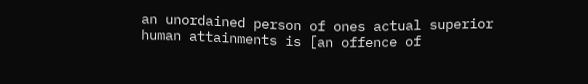an unordained person of ones actual superior human attainments is [an offence of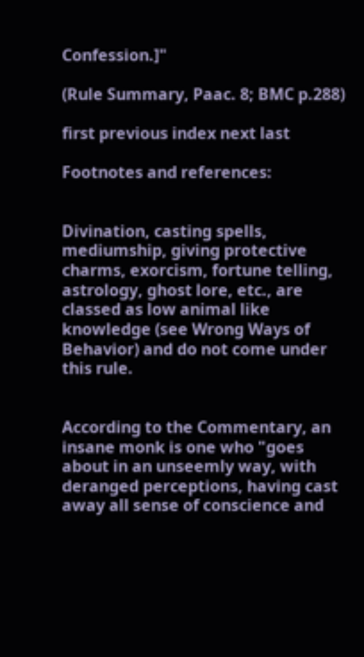Confession.]"

(Rule Summary, Paac. 8; BMC p.288)

first previous index next last

Footnotes and references:


Divination, casting spells, mediumship, giving protective charms, exorcism, fortune telling, astrology, ghost lore, etc., are classed as low animal like knowledge (see Wrong Ways of Behavior) and do not come under this rule.


According to the Commentary, an insane monk is one who "goes about in an unseemly way, with deranged perceptions, having cast away all sense of conscience and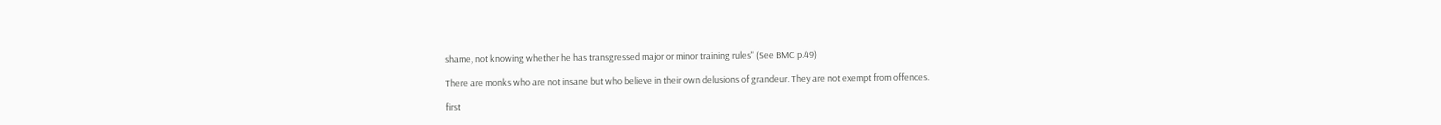shame, not knowing whether he has transgressed major or minor training rules" (See BMC p.49)

There are monks who are not insane but who believe in their own delusions of grandeur. They are not exempt from offences.

first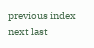previous index next last